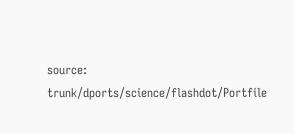source: trunk/dports/science/flashdot/Portfile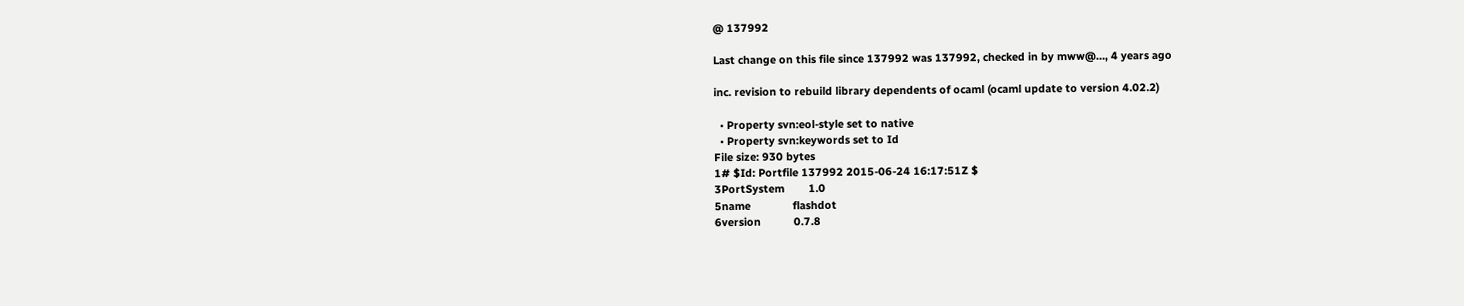@ 137992

Last change on this file since 137992 was 137992, checked in by mww@…, 4 years ago

inc. revision to rebuild library dependents of ocaml (ocaml update to version 4.02.2)

  • Property svn:eol-style set to native
  • Property svn:keywords set to Id
File size: 930 bytes
1# $Id: Portfile 137992 2015-06-24 16:17:51Z $
3PortSystem        1.0
5name              flashdot
6version           0.7.8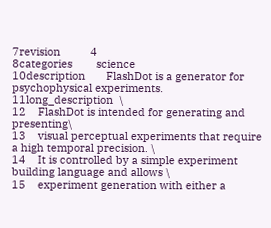7revision          4
8categories        science
10description       FlashDot is a generator for psychophysical experiments.
11long_description  \
12    FlashDot is intended for generating and presenting\
13    visual perceptual experiments that require a high temporal precision. \
14    It is controlled by a simple experiment building language and allows \
15    experiment generation with either a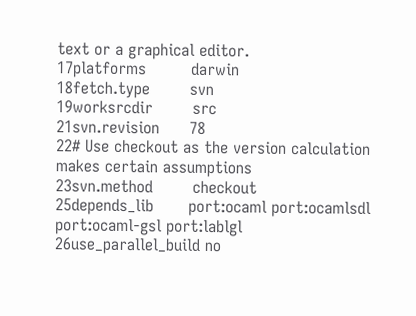text or a graphical editor.
17platforms         darwin
18fetch.type        svn
19worksrcdir        src
21svn.revision      78
22# Use checkout as the version calculation makes certain assumptions
23svn.method        checkout
25depends_lib       port:ocaml port:ocamlsdl port:ocaml-gsl port:lablgl
26use_parallel_build no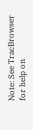Note: See TracBrowser for help on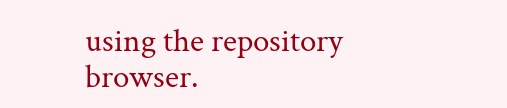using the repository browser.